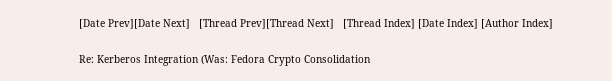[Date Prev][Date Next]   [Thread Prev][Thread Next]   [Thread Index] [Date Index] [Author Index]

Re: Kerberos Integration (Was: Fedora Crypto Consolidation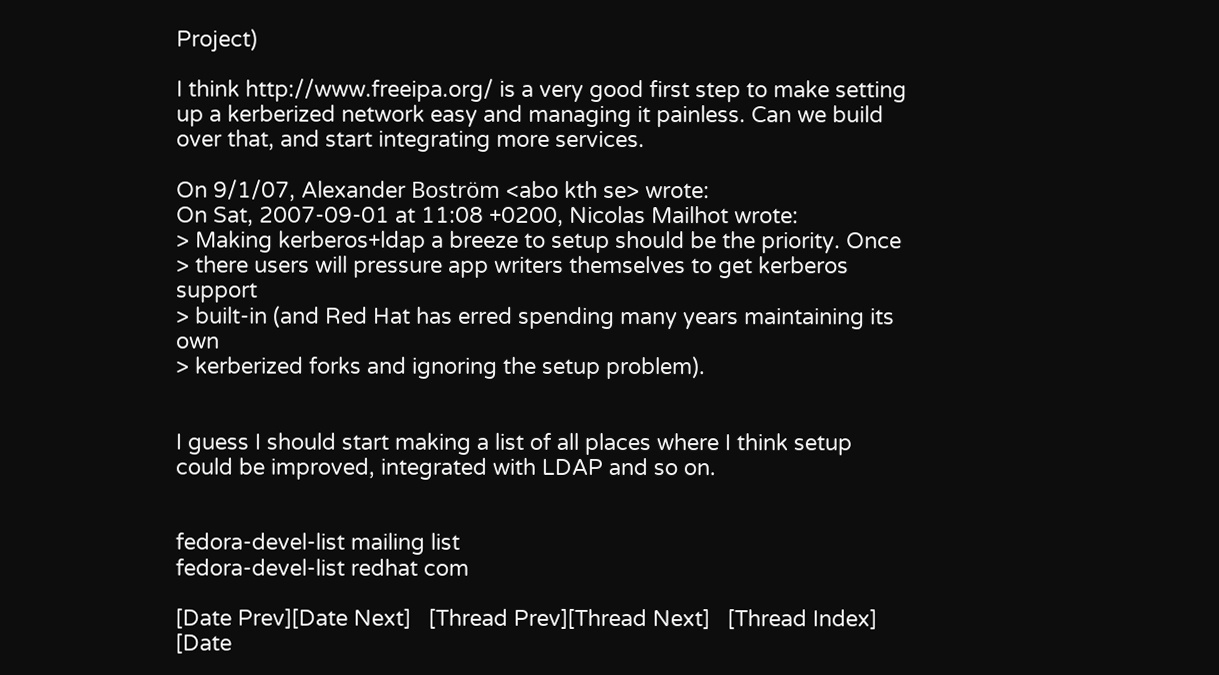Project)

I think http://www.freeipa.org/ is a very good first step to make setting up a kerberized network easy and managing it painless. Can we build over that, and start integrating more services.

On 9/1/07, Alexander Boström <abo kth se> wrote:
On Sat, 2007-09-01 at 11:08 +0200, Nicolas Mailhot wrote:
> Making kerberos+ldap a breeze to setup should be the priority. Once
> there users will pressure app writers themselves to get kerberos support
> built-in (and Red Hat has erred spending many years maintaining its own
> kerberized forks and ignoring the setup problem).


I guess I should start making a list of all places where I think setup
could be improved, integrated with LDAP and so on.


fedora-devel-list mailing list
fedora-devel-list redhat com

[Date Prev][Date Next]   [Thread Prev][Thread Next]   [Thread Index] [Date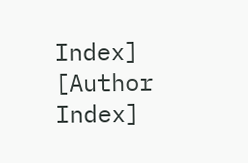Index] [Author Index]